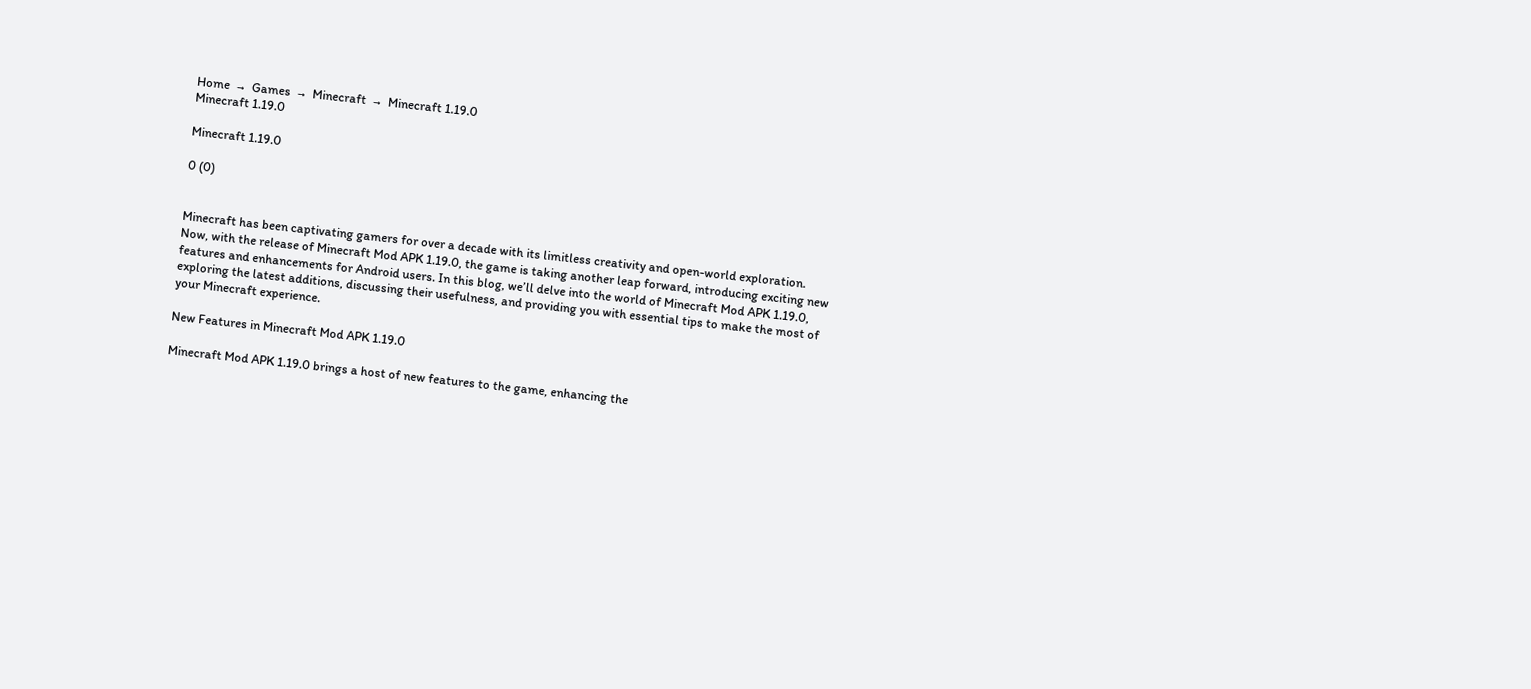Home  →  Games  →  Minecraft  →  Minecraft 1.19.0
Minecraft 1.19.0

Minecraft 1.19.0

0 (0)


Minecraft has been captivating gamers for over a decade with its limitless creativity and open-world exploration. Now, with the release of Minecraft Mod APK 1.19.0, the game is taking another leap forward, introducing exciting new features and enhancements for Android users. In this blog, we’ll delve into the world of Minecraft Mod APK 1.19.0, exploring the latest additions, discussing their usefulness, and providing you with essential tips to make the most of your Minecraft experience.

New Features in Minecraft Mod APK 1.19.0

Minecraft Mod APK 1.19.0 brings a host of new features to the game, enhancing the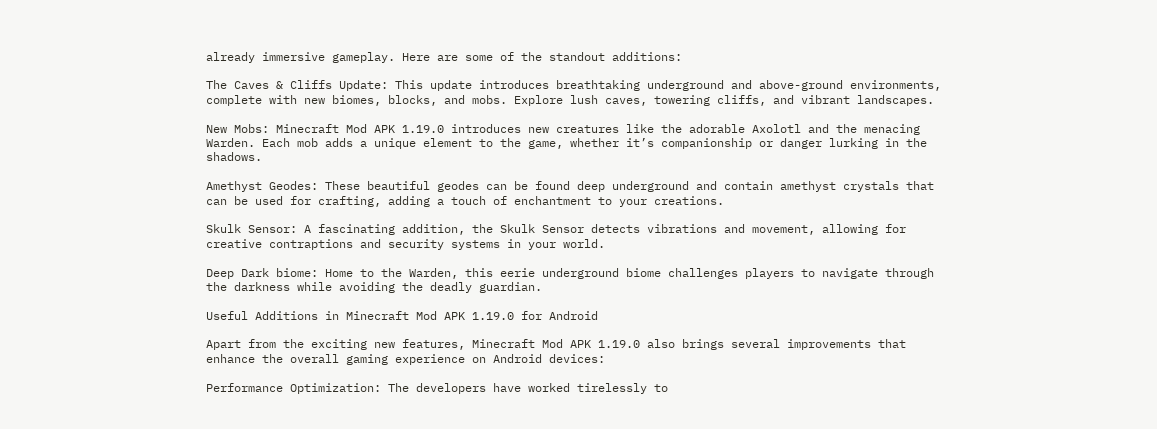already immersive gameplay. Here are some of the standout additions:

The Caves & Cliffs Update: This update introduces breathtaking underground and above-ground environments, complete with new biomes, blocks, and mobs. Explore lush caves, towering cliffs, and vibrant landscapes.

New Mobs: Minecraft Mod APK 1.19.0 introduces new creatures like the adorable Axolotl and the menacing Warden. Each mob adds a unique element to the game, whether it’s companionship or danger lurking in the shadows.

Amethyst Geodes: These beautiful geodes can be found deep underground and contain amethyst crystals that can be used for crafting, adding a touch of enchantment to your creations.

Skulk Sensor: A fascinating addition, the Skulk Sensor detects vibrations and movement, allowing for creative contraptions and security systems in your world.

Deep Dark biome: Home to the Warden, this eerie underground biome challenges players to navigate through the darkness while avoiding the deadly guardian.

Useful Additions in Minecraft Mod APK 1.19.0 for Android

Apart from the exciting new features, Minecraft Mod APK 1.19.0 also brings several improvements that enhance the overall gaming experience on Android devices:

Performance Optimization: The developers have worked tirelessly to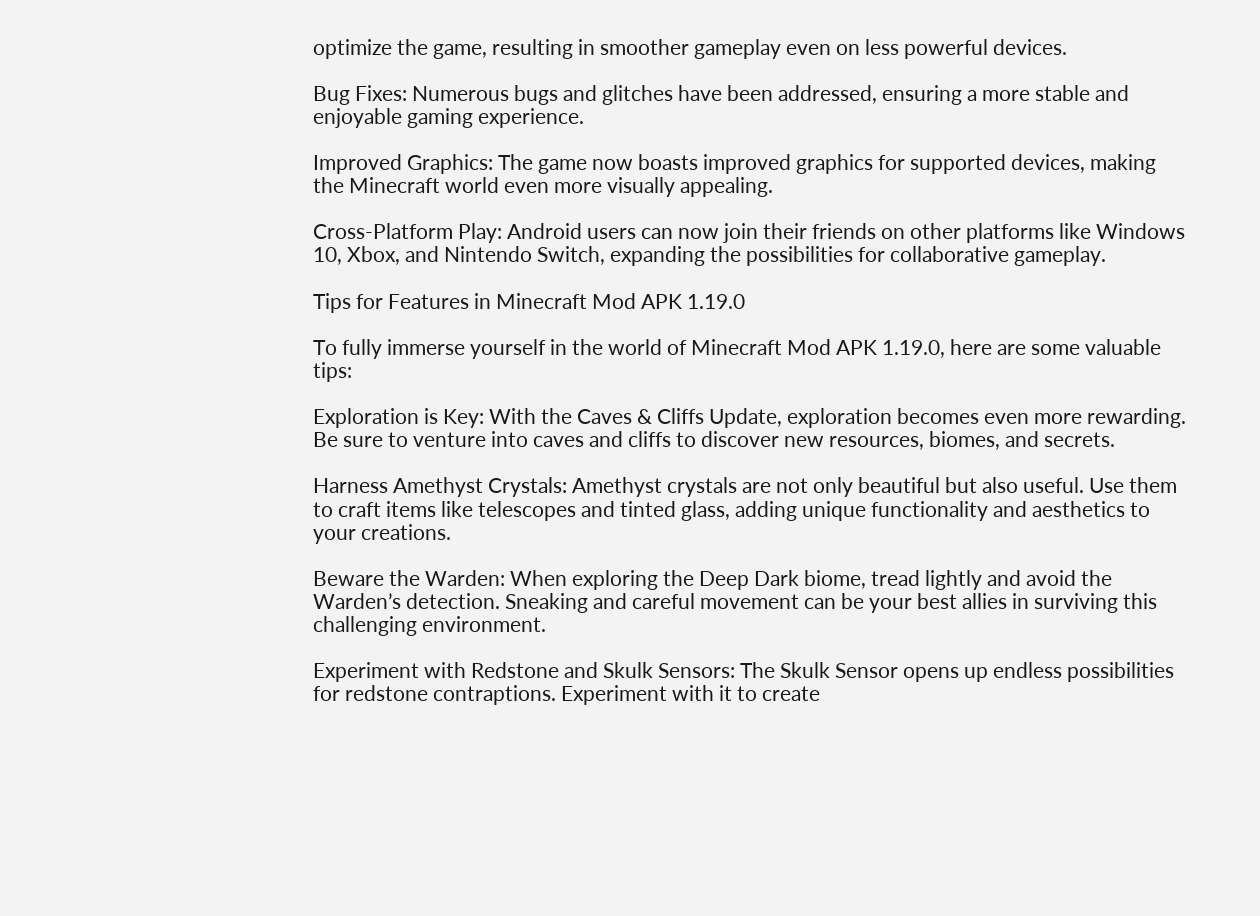optimize the game, resulting in smoother gameplay even on less powerful devices.

Bug Fixes: Numerous bugs and glitches have been addressed, ensuring a more stable and enjoyable gaming experience.

Improved Graphics: The game now boasts improved graphics for supported devices, making the Minecraft world even more visually appealing.

Cross-Platform Play: Android users can now join their friends on other platforms like Windows 10, Xbox, and Nintendo Switch, expanding the possibilities for collaborative gameplay.

Tips for Features in Minecraft Mod APK 1.19.0

To fully immerse yourself in the world of Minecraft Mod APK 1.19.0, here are some valuable tips:

Exploration is Key: With the Caves & Cliffs Update, exploration becomes even more rewarding. Be sure to venture into caves and cliffs to discover new resources, biomes, and secrets.

Harness Amethyst Crystals: Amethyst crystals are not only beautiful but also useful. Use them to craft items like telescopes and tinted glass, adding unique functionality and aesthetics to your creations.

Beware the Warden: When exploring the Deep Dark biome, tread lightly and avoid the Warden’s detection. Sneaking and careful movement can be your best allies in surviving this challenging environment.

Experiment with Redstone and Skulk Sensors: The Skulk Sensor opens up endless possibilities for redstone contraptions. Experiment with it to create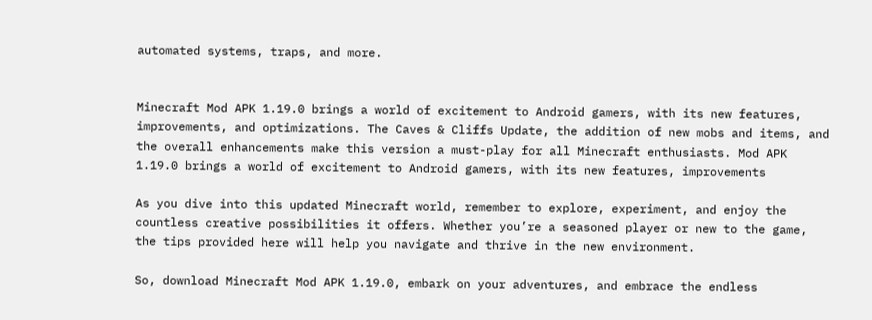automated systems, traps, and more.


Minecraft Mod APK 1.19.0 brings a world of excitement to Android gamers, with its new features, improvements, and optimizations. The Caves & Cliffs Update, the addition of new mobs and items, and the overall enhancements make this version a must-play for all Minecraft enthusiasts. Mod APK 1.19.0 brings a world of excitement to Android gamers, with its new features, improvements

As you dive into this updated Minecraft world, remember to explore, experiment, and enjoy the countless creative possibilities it offers. Whether you’re a seasoned player or new to the game, the tips provided here will help you navigate and thrive in the new environment.

So, download Minecraft Mod APK 1.19.0, embark on your adventures, and embrace the endless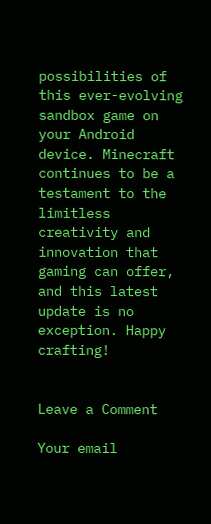possibilities of this ever-evolving sandbox game on your Android device. Minecraft continues to be a testament to the limitless creativity and innovation that gaming can offer, and this latest update is no exception. Happy crafting!


Leave a Comment

Your email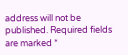address will not be published. Required fields are marked *